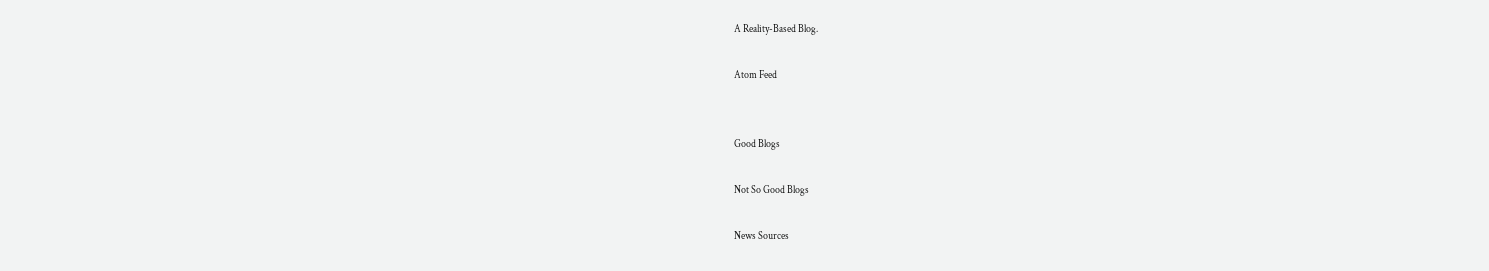A Reality-Based Blog.

Atom Feed


Good Blogs

Not So Good Blogs

News Sources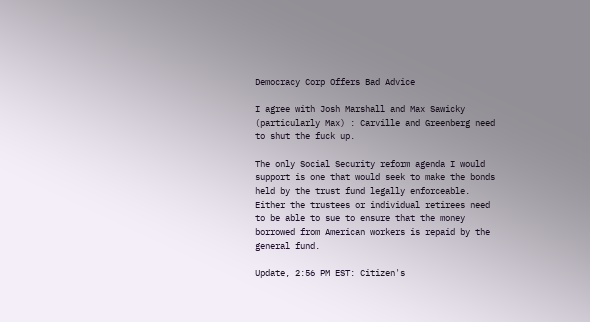Democracy Corp Offers Bad Advice

I agree with Josh Marshall and Max Sawicky (particularly Max) : Carville and Greenberg need to shut the fuck up.

The only Social Security reform agenda I would support is one that would seek to make the bonds held by the trust fund legally enforceable. Either the trustees or individual retirees need to be able to sue to ensure that the money borrowed from American workers is repaid by the general fund.

Update, 2:56 PM EST: Citizen's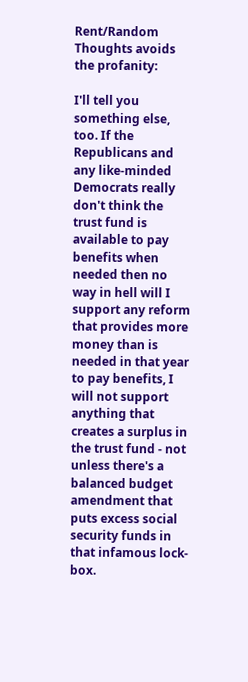Rent/Random Thoughts avoids the profanity:

I'll tell you something else, too. If the Republicans and any like-minded Democrats really don't think the trust fund is available to pay benefits when needed then no way in hell will I support any reform that provides more money than is needed in that year to pay benefits, I will not support anything that creates a surplus in the trust fund - not unless there's a balanced budget amendment that puts excess social security funds in that infamous lock-box.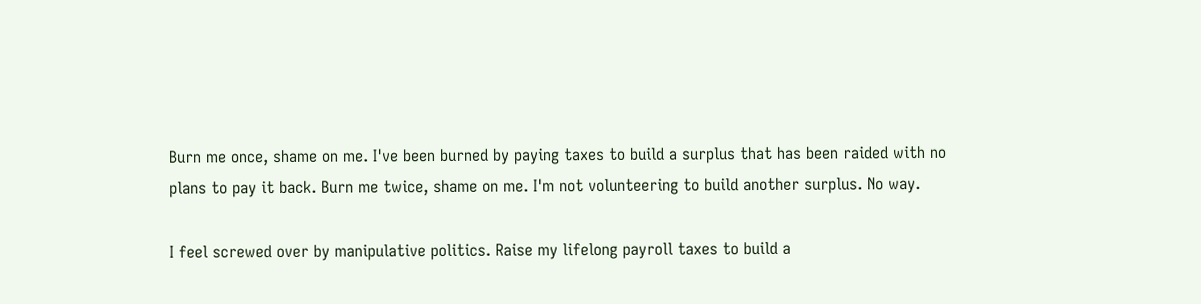Burn me once, shame on me. I've been burned by paying taxes to build a surplus that has been raided with no plans to pay it back. Burn me twice, shame on me. I'm not volunteering to build another surplus. No way.

I feel screwed over by manipulative politics. Raise my lifelong payroll taxes to build a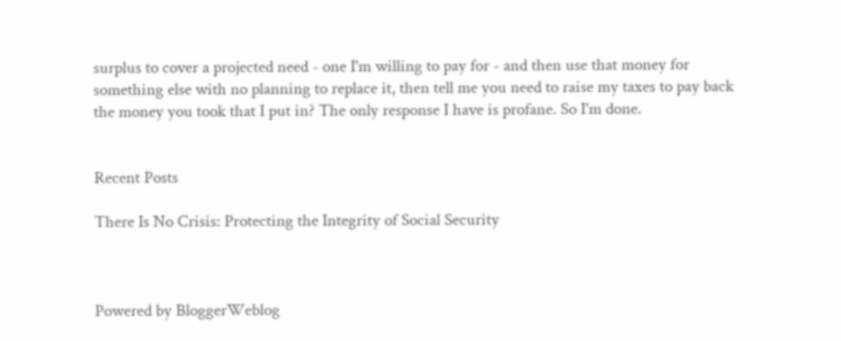surplus to cover a projected need - one I'm willing to pay for - and then use that money for something else with no planning to replace it, then tell me you need to raise my taxes to pay back the money you took that I put in? The only response I have is profane. So I'm done.


Recent Posts

There Is No Crisis: Protecting the Integrity of Social Security



Powered by BloggerWeblog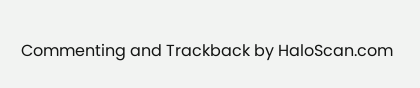Commenting and Trackback by HaloScan.com